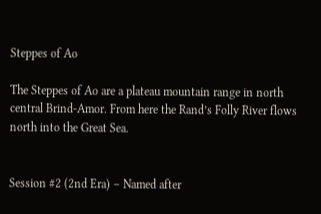Steppes of Ao

The Steppes of Ao are a plateau mountain range in north central Brind-Amor. From here the Rand’s Folly River flows north into the Great Sea.


Session #2 (2nd Era) – Named after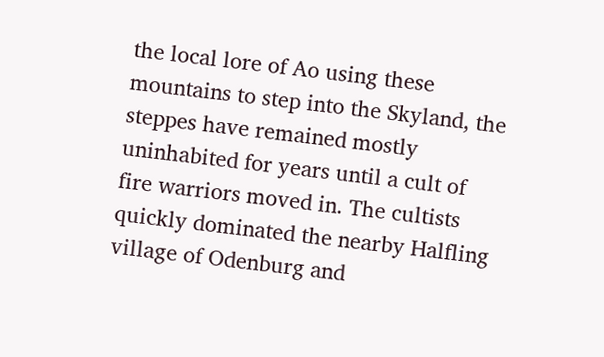the local lore of Ao using these mountains to step into the Skyland, the steppes have remained mostly uninhabited for years until a cult of fire warriors moved in. The cultists quickly dominated the nearby Halfling village of Odenburg and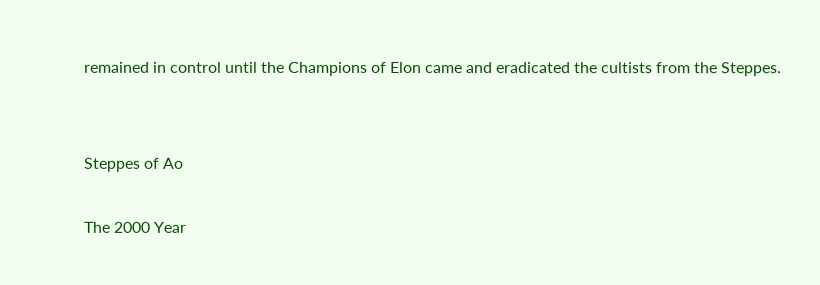remained in control until the Champions of Elon came and eradicated the cultists from the Steppes.


Steppes of Ao

The 2000 Year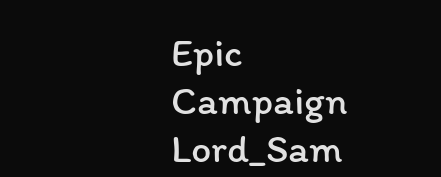Epic Campaign Lord_Sam